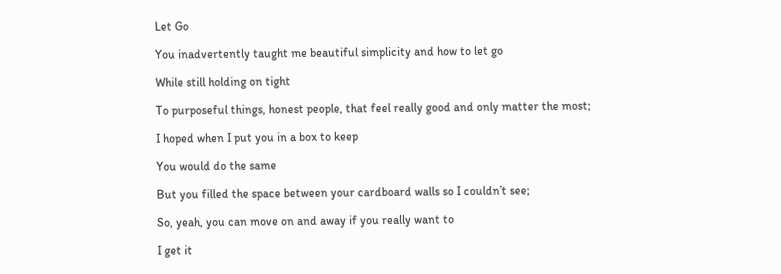Let Go

You inadvertently taught me beautiful simplicity and how to let go

While still holding on tight

To purposeful things, honest people, that feel really good and only matter the most;

I hoped when I put you in a box to keep

You would do the same

But you filled the space between your cardboard walls so I couldn’t see;

So, yeah, you can move on and away if you really want to

I get it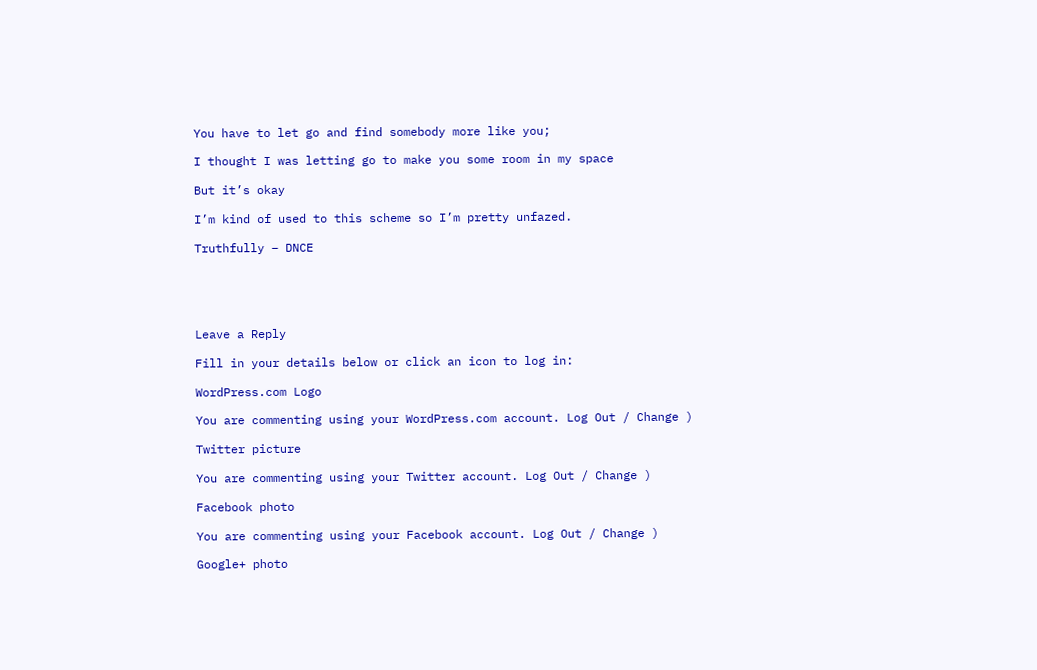You have to let go and find somebody more like you;

I thought I was letting go to make you some room in my space

But it’s okay

I’m kind of used to this scheme so I’m pretty unfazed.

Truthfully – DNCE





Leave a Reply

Fill in your details below or click an icon to log in:

WordPress.com Logo

You are commenting using your WordPress.com account. Log Out / Change )

Twitter picture

You are commenting using your Twitter account. Log Out / Change )

Facebook photo

You are commenting using your Facebook account. Log Out / Change )

Google+ photo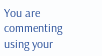You are commenting using your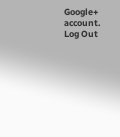Google+ account. Log Out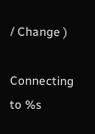/ Change )

Connecting to %s